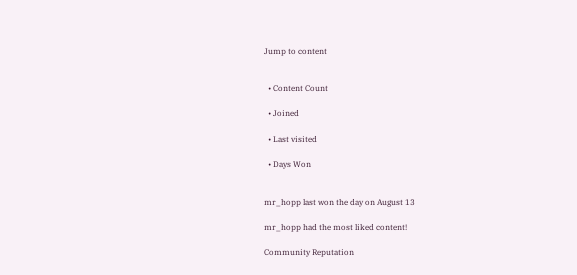Jump to content


  • Content Count

  • Joined

  • Last visited

  • Days Won


mr_hopp last won the day on August 13

mr_hopp had the most liked content!

Community Reputation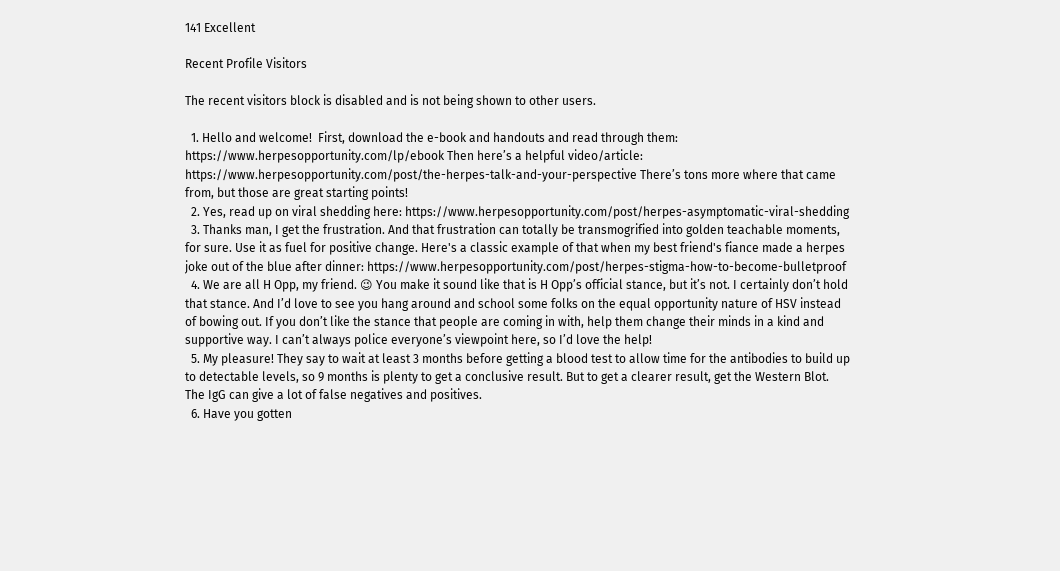141 Excellent

Recent Profile Visitors

The recent visitors block is disabled and is not being shown to other users.

  1. Hello and welcome!  First, download the e-book and handouts and read through them: https://www.herpesopportunity.com/lp/ebook Then here’s a helpful video/article: https://www.herpesopportunity.com/post/the-herpes-talk-and-your-perspective There’s tons more where that came from, but those are great starting points!
  2. Yes, read up on viral shedding here: https://www.herpesopportunity.com/post/herpes-asymptomatic-viral-shedding
  3. Thanks man, I get the frustration. And that frustration can totally be transmogrified into golden teachable moments, for sure. Use it as fuel for positive change. Here's a classic example of that when my best friend's fiance made a herpes joke out of the blue after dinner: https://www.herpesopportunity.com/post/herpes-stigma-how-to-become-bulletproof
  4. We are all H Opp, my friend. 😉 You make it sound like that is H Opp’s official stance, but it’s not. I certainly don’t hold that stance. And I’d love to see you hang around and school some folks on the equal opportunity nature of HSV instead of bowing out. If you don’t like the stance that people are coming in with, help them change their minds in a kind and supportive way. I can’t always police everyone’s viewpoint here, so I’d love the help!
  5. My pleasure! They say to wait at least 3 months before getting a blood test to allow time for the antibodies to build up to detectable levels, so 9 months is plenty to get a conclusive result. But to get a clearer result, get the Western Blot. The IgG can give a lot of false negatives and positives.
  6. Have you gotten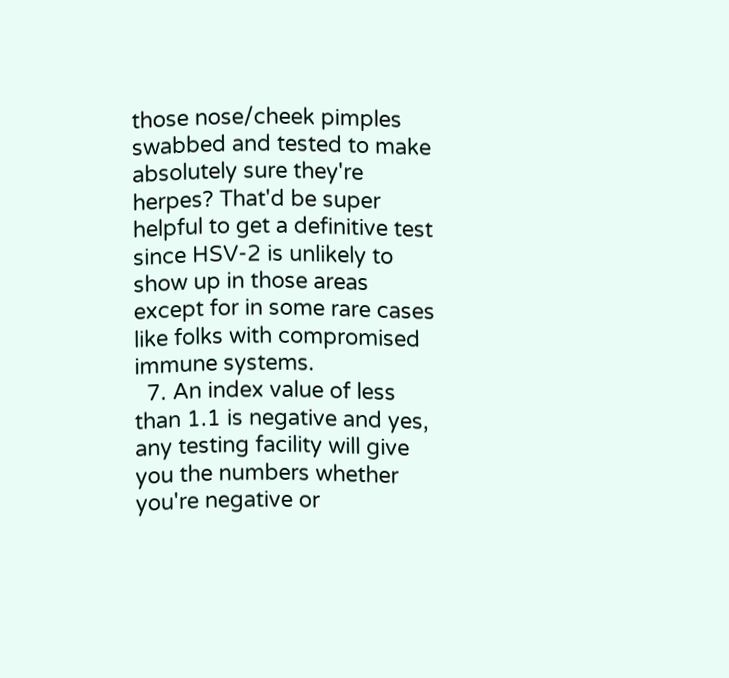those nose/cheek pimples swabbed and tested to make absolutely sure they're herpes? That'd be super helpful to get a definitive test since HSV-2 is unlikely to show up in those areas except for in some rare cases like folks with compromised immune systems.
  7. An index value of less than 1.1 is negative and yes, any testing facility will give you the numbers whether you're negative or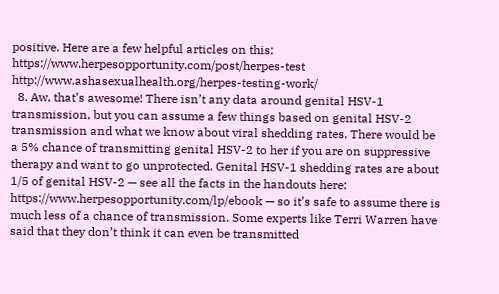positive. Here are a few helpful articles on this: https://www.herpesopportunity.com/post/herpes-test http://www.ashasexualhealth.org/herpes-testing-work/
  8. Aw, that’s awesome! There isn’t any data around genital HSV-1 transmission, but you can assume a few things based on genital HSV-2 transmission and what we know about viral shedding rates. There would be a 5% chance of transmitting genital HSV-2 to her if you are on suppressive therapy and want to go unprotected. Genital HSV-1 shedding rates are about 1/5 of genital HSV-2 — see all the facts in the handouts here: https://www.herpesopportunity.com/lp/ebook — so it’s safe to assume there is much less of a chance of transmission. Some experts like Terri Warren have said that they don’t think it can even be transmitted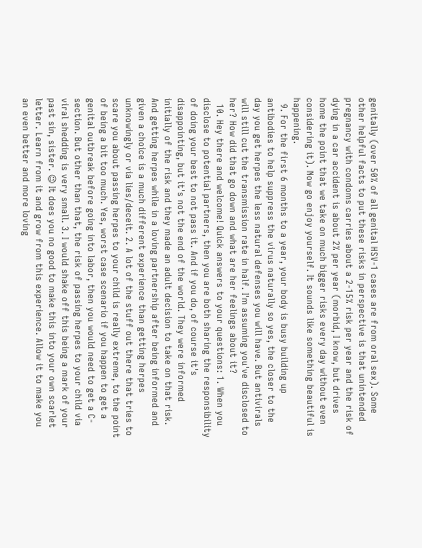genitally (over 50% of all genital HSV-1 cases are from oral sex). Some other helpful facts to put these risks in perspective is that unintended pregnancy with condoms carries about a 2-15% risk per year and the risk of dying in a car accident is about 2% per year (morbid, I know, but drives home the point that we take on much bigger risks every day without even considering it). Now go enjoy yourself. It sounds like something beautiful is happening.
  9. For the first 6 months to a year, your body is busy building up antibodies to help suppress the virus naturally so yes, the closer to the day you get herpes the less natural defenses you will have. But antivirals will still cut the transmission rate in half. I'm assuming you've disclosed to her? How did that go down and what are her feelings about it?
  10. Hey there and welcome! Quick answers to your questions: 1. When you disclose to potential partners, then you are both sharing the responsibility of doing your best to not pass it. And if you do, of course it's disappointing, but it's not the end of the world. They were informed initially of the risk and they made an adult decision to take on that risk. And getting herpes while in a loving partnership after being informed and given a choice is a much different experience than getting herpes unknowingly or via lies/deceit. 2. A lot of the stuff out there that tries to scare you about passing herpes to your child is really extreme, to the point of being a bit too much. Yes, worst case scenario if you happen to get a genital outbreak before going into labor, then you would need to get a C-section. But other than that, the risk of passing herpes to your child via viral shedding is very small. 3. I would shake off this being a mark of your past sin, sister. 😉 It does you no good to make this into your own scarlet letter. Learn from it and grow from this experience. Allow it to make you an even better and more loving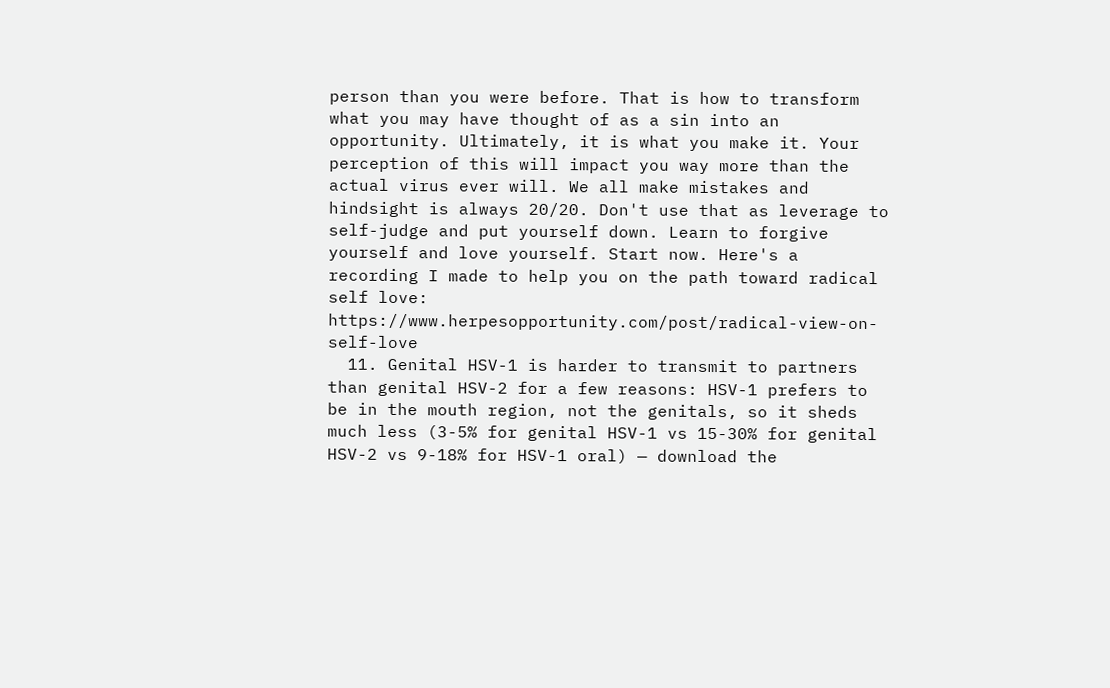person than you were before. That is how to transform what you may have thought of as a sin into an opportunity. Ultimately, it is what you make it. Your perception of this will impact you way more than the actual virus ever will. We all make mistakes and hindsight is always 20/20. Don't use that as leverage to self-judge and put yourself down. Learn to forgive yourself and love yourself. Start now. Here's a recording I made to help you on the path toward radical self love: https://www.herpesopportunity.com/post/radical-view-on-self-love
  11. Genital HSV-1 is harder to transmit to partners than genital HSV-2 for a few reasons: HSV-1 prefers to be in the mouth region, not the genitals, so it sheds much less (3-5% for genital HSV-1 vs 15-30% for genital HSV-2 vs 9-18% for HSV-1 oral) — download the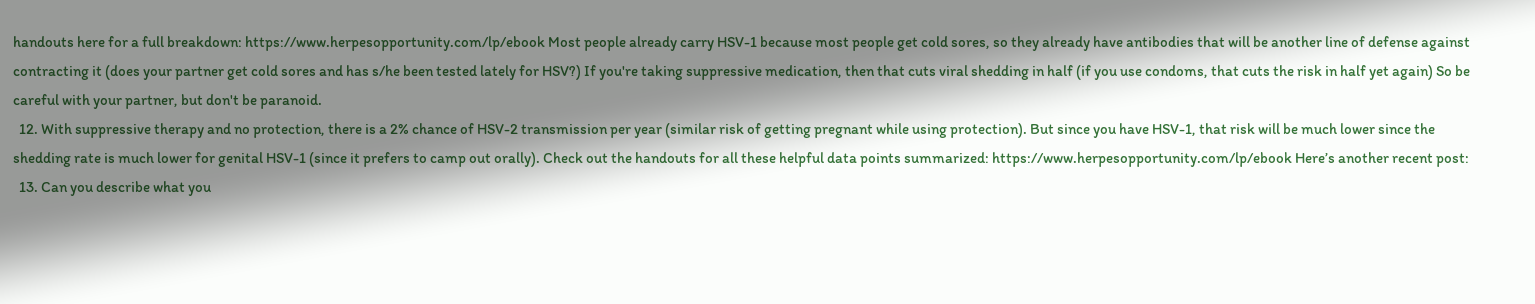handouts here for a full breakdown: https://www.herpesopportunity.com/lp/ebook Most people already carry HSV-1 because most people get cold sores, so they already have antibodies that will be another line of defense against contracting it (does your partner get cold sores and has s/he been tested lately for HSV?) If you're taking suppressive medication, then that cuts viral shedding in half (if you use condoms, that cuts the risk in half yet again) So be careful with your partner, but don't be paranoid.
  12. With suppressive therapy and no protection, there is a 2% chance of HSV-2 transmission per year (similar risk of getting pregnant while using protection). But since you have HSV-1, that risk will be much lower since the shedding rate is much lower for genital HSV-1 (since it prefers to camp out orally). Check out the handouts for all these helpful data points summarized: https://www.herpesopportunity.com/lp/ebook Here’s another recent post:
  13. Can you describe what you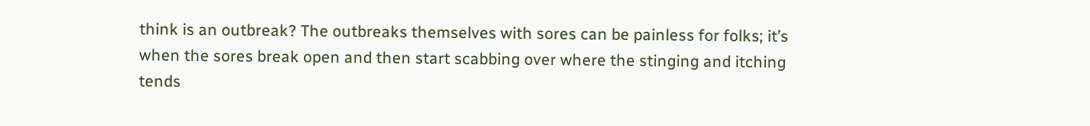think is an outbreak? The outbreaks themselves with sores can be painless for folks; it’s when the sores break open and then start scabbing over where the stinging and itching tends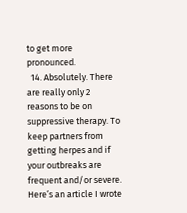to get more pronounced.
  14. Absolutely. There are really only 2 reasons to be on suppressive therapy. To keep partners from getting herpes and if your outbreaks are frequent and/or severe. Here’s an article I wrote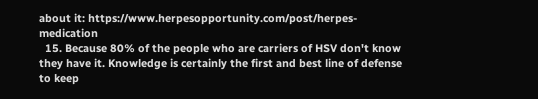about it: https://www.herpesopportunity.com/post/herpes-medication
  15. Because 80% of the people who are carriers of HSV don't know they have it. Knowledge is certainly the first and best line of defense to keep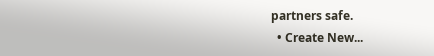partners safe.
  • Create New...